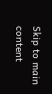Skip to main content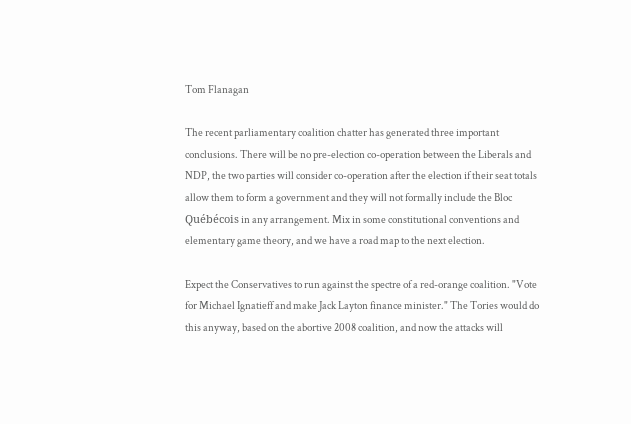Tom Flanagan

The recent parliamentary coalition chatter has generated three important conclusions. There will be no pre-election co-operation between the Liberals and NDP, the two parties will consider co-operation after the election if their seat totals allow them to form a government and they will not formally include the Bloc Québécois in any arrangement. Mix in some constitutional conventions and elementary game theory, and we have a road map to the next election.

Expect the Conservatives to run against the spectre of a red-orange coalition. "Vote for Michael Ignatieff and make Jack Layton finance minister." The Tories would do this anyway, based on the abortive 2008 coalition, and now the attacks will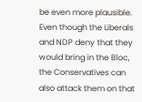be even more plausible. Even though the Liberals and NDP deny that they would bring in the Bloc, the Conservatives can also attack them on that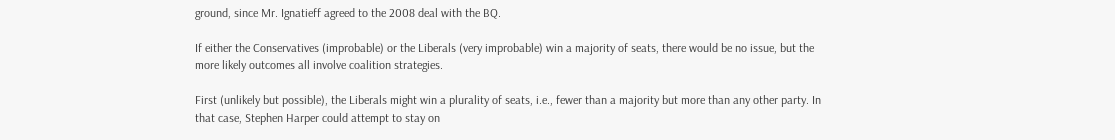ground, since Mr. Ignatieff agreed to the 2008 deal with the BQ.

If either the Conservatives (improbable) or the Liberals (very improbable) win a majority of seats, there would be no issue, but the more likely outcomes all involve coalition strategies.

First (unlikely but possible), the Liberals might win a plurality of seats, i.e., fewer than a majority but more than any other party. In that case, Stephen Harper could attempt to stay on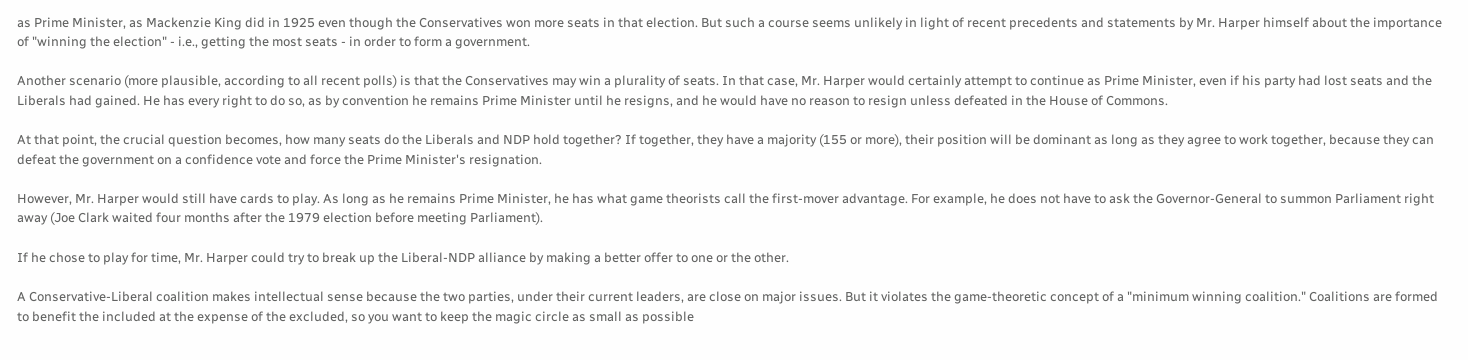as Prime Minister, as Mackenzie King did in 1925 even though the Conservatives won more seats in that election. But such a course seems unlikely in light of recent precedents and statements by Mr. Harper himself about the importance of "winning the election" - i.e., getting the most seats - in order to form a government.

Another scenario (more plausible, according to all recent polls) is that the Conservatives may win a plurality of seats. In that case, Mr. Harper would certainly attempt to continue as Prime Minister, even if his party had lost seats and the Liberals had gained. He has every right to do so, as by convention he remains Prime Minister until he resigns, and he would have no reason to resign unless defeated in the House of Commons.

At that point, the crucial question becomes, how many seats do the Liberals and NDP hold together? If together, they have a majority (155 or more), their position will be dominant as long as they agree to work together, because they can defeat the government on a confidence vote and force the Prime Minister's resignation.

However, Mr. Harper would still have cards to play. As long as he remains Prime Minister, he has what game theorists call the first-mover advantage. For example, he does not have to ask the Governor-General to summon Parliament right away (Joe Clark waited four months after the 1979 election before meeting Parliament).

If he chose to play for time, Mr. Harper could try to break up the Liberal-NDP alliance by making a better offer to one or the other.

A Conservative-Liberal coalition makes intellectual sense because the two parties, under their current leaders, are close on major issues. But it violates the game-theoretic concept of a "minimum winning coalition." Coalitions are formed to benefit the included at the expense of the excluded, so you want to keep the magic circle as small as possible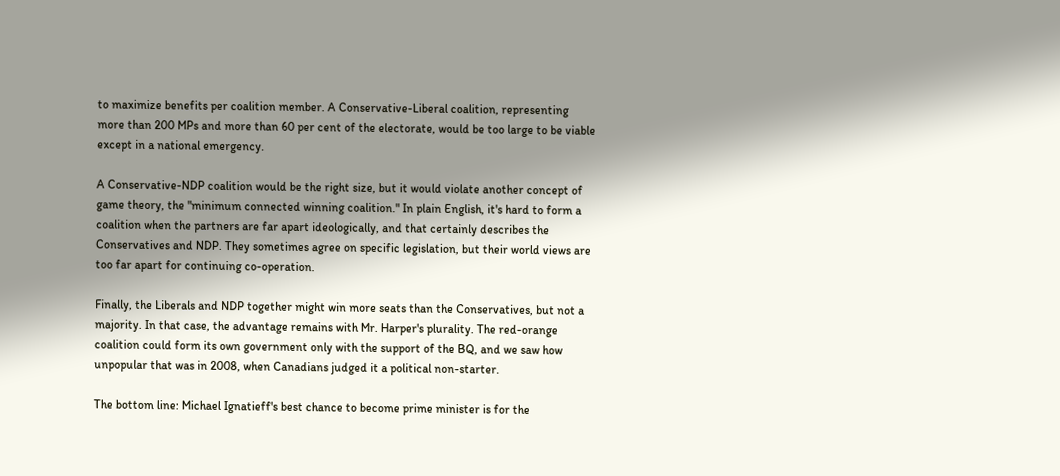to maximize benefits per coalition member. A Conservative-Liberal coalition, representing more than 200 MPs and more than 60 per cent of the electorate, would be too large to be viable except in a national emergency.

A Conservative-NDP coalition would be the right size, but it would violate another concept of game theory, the "minimum connected winning coalition." In plain English, it's hard to form a coalition when the partners are far apart ideologically, and that certainly describes the Conservatives and NDP. They sometimes agree on specific legislation, but their world views are too far apart for continuing co-operation.

Finally, the Liberals and NDP together might win more seats than the Conservatives, but not a majority. In that case, the advantage remains with Mr. Harper's plurality. The red-orange coalition could form its own government only with the support of the BQ, and we saw how unpopular that was in 2008, when Canadians judged it a political non-starter.

The bottom line: Michael Ignatieff's best chance to become prime minister is for the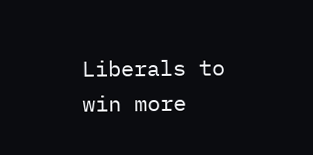Liberals to win more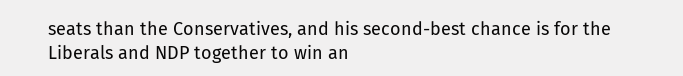seats than the Conservatives, and his second-best chance is for the Liberals and NDP together to win an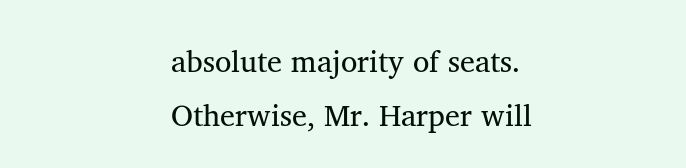absolute majority of seats. Otherwise, Mr. Harper will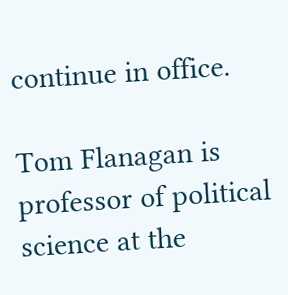continue in office.

Tom Flanagan is professor of political science at the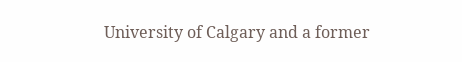University of Calgary and a former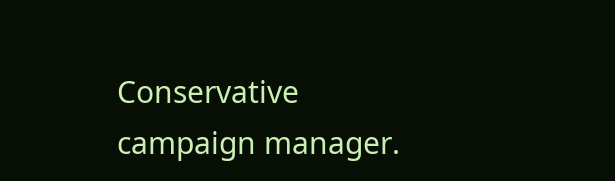Conservative campaign manager.